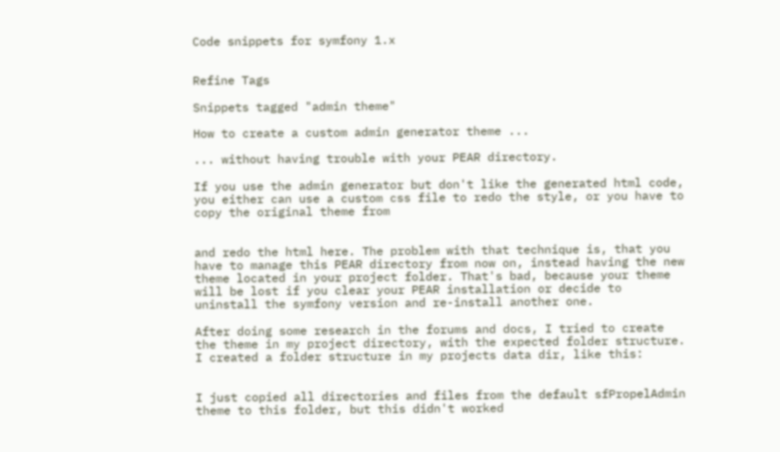Code snippets for symfony 1.x


Refine Tags

Snippets tagged "admin theme"

How to create a custom admin generator theme ...

... without having trouble with your PEAR directory.

If you use the admin generator but don't like the generated html code, you either can use a custom css file to redo the style, or you have to copy the original theme from


and redo the html here. The problem with that technique is, that you have to manage this PEAR directory from now on, instead having the new theme located in your project folder. That's bad, because your theme will be lost if you clear your PEAR installation or decide to uninstall the symfony version and re-install another one.

After doing some research in the forums and docs, I tried to create the theme in my project directory, with the expected folder structure. I created a folder structure in my projects data dir, like this:


I just copied all directories and files from the default sfPropelAdmin theme to this folder, but this didn't worked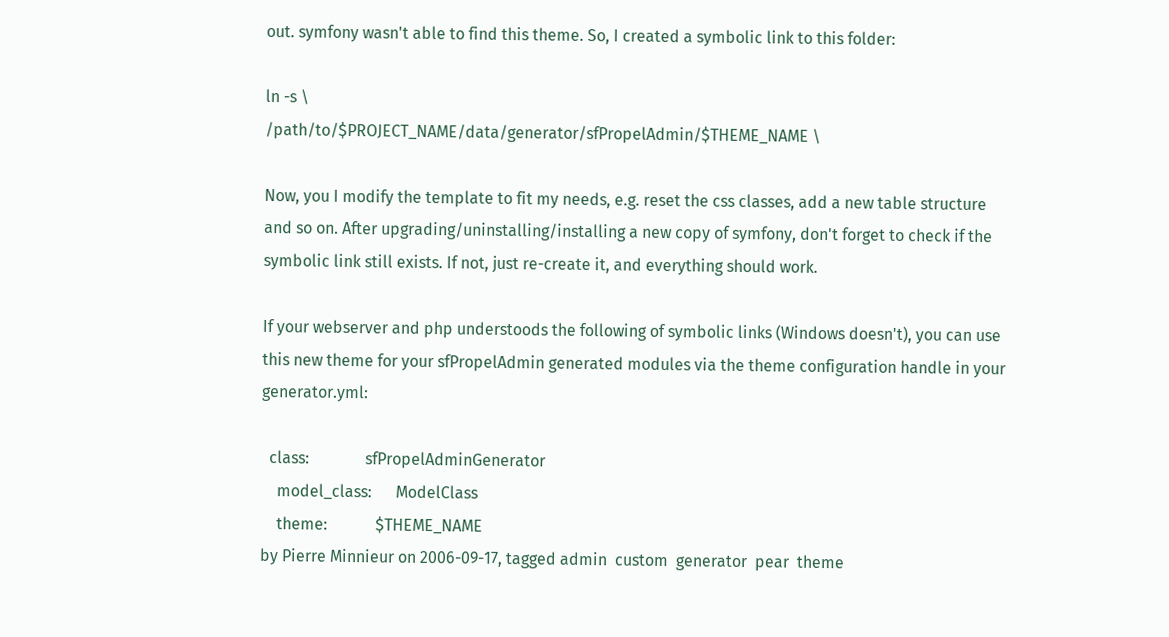out. symfony wasn't able to find this theme. So, I created a symbolic link to this folder:

ln -s \
/path/to/$PROJECT_NAME/data/generator/sfPropelAdmin/$THEME_NAME \

Now, you I modify the template to fit my needs, e.g. reset the css classes, add a new table structure and so on. After upgrading/uninstalling/installing a new copy of symfony, don't forget to check if the symbolic link still exists. If not, just re-create it, and everything should work.

If your webserver and php understoods the following of symbolic links (Windows doesn't), you can use this new theme for your sfPropelAdmin generated modules via the theme configuration handle in your generator.yml:

  class:              sfPropelAdminGenerator
    model_class:      ModelClass
    theme:            $THEME_NAME
by Pierre Minnieur on 2006-09-17, tagged admin  custom  generator  pear  theme